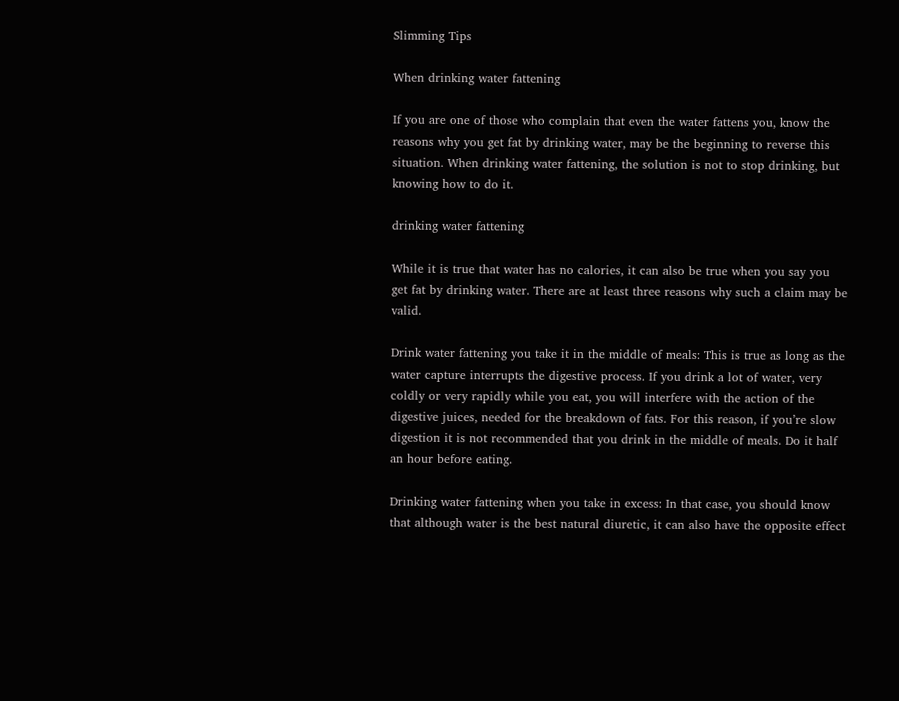Slimming Tips

When drinking water fattening

If you are one of those who complain that even the water fattens you, know the reasons why you get fat by drinking water, may be the beginning to reverse this situation. When drinking water fattening, the solution is not to stop drinking, but knowing how to do it.

drinking water fattening

While it is true that water has no calories, it can also be true when you say you get fat by drinking water. There are at least three reasons why such a claim may be valid.

Drink water fattening you take it in the middle of meals: This is true as long as the water capture interrupts the digestive process. If you drink a lot of water, very coldly or very rapidly while you eat, you will interfere with the action of the digestive juices, needed for the breakdown of fats. For this reason, if you’re slow digestion it is not recommended that you drink in the middle of meals. Do it half an hour before eating.

Drinking water fattening when you take in excess: In that case, you should know that although water is the best natural diuretic, it can also have the opposite effect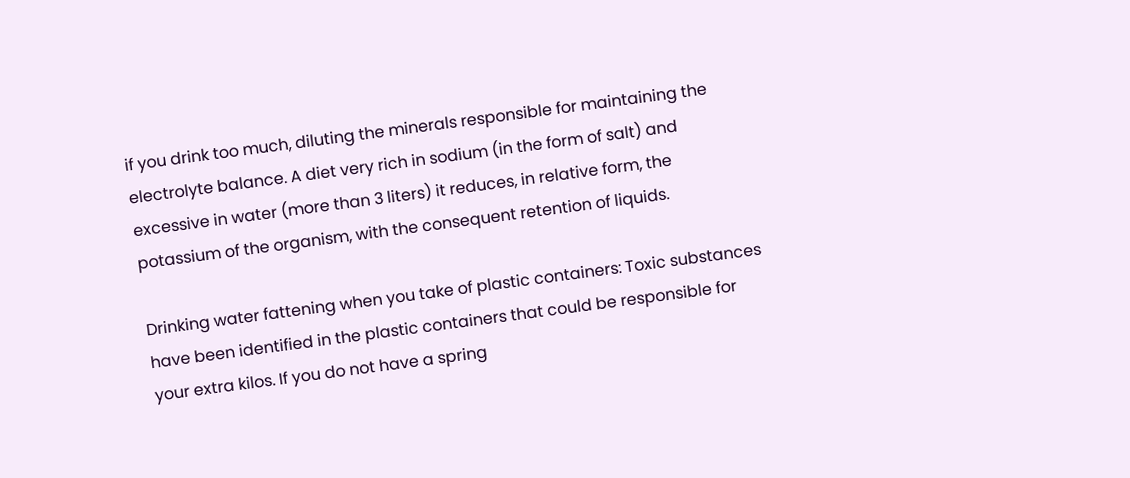if you drink too much, diluting the minerals responsible for maintaining the electrolyte balance. A diet very rich in sodium (in the form of salt) and excessive in water (more than 3 liters) it reduces, in relative form, the potassium of the organism, with the consequent retention of liquids.

Drinking water fattening when you take of plastic containers: Toxic substances have been identified in the plastic containers that could be responsible for your extra kilos. If you do not have a spring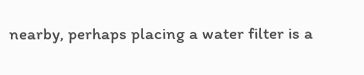nearby, perhaps placing a water filter is a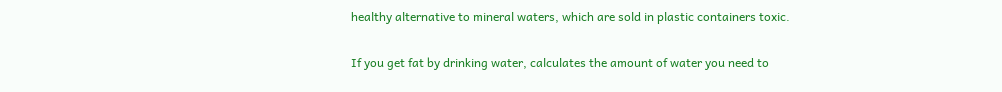healthy alternative to mineral waters, which are sold in plastic containers toxic.

If you get fat by drinking water, calculates the amount of water you need to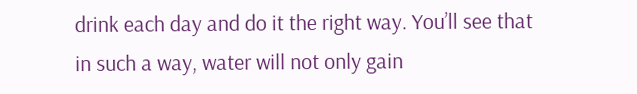drink each day and do it the right way. You’ll see that in such a way, water will not only gain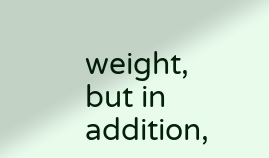weight, but in addition,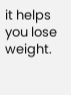it helps you lose weight.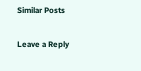Similar Posts

Leave a Reply